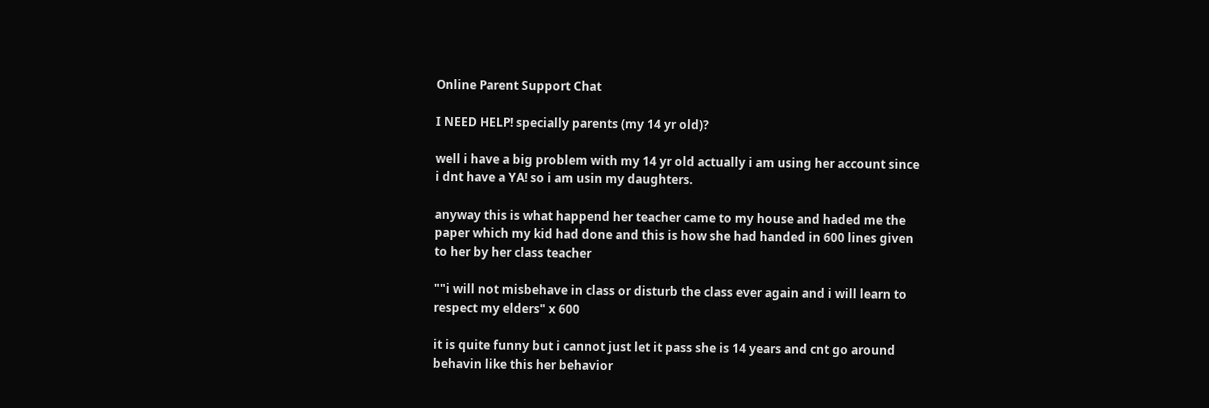Online Parent Support Chat

I NEED HELP! specially parents (my 14 yr old)?

well i have a big problem with my 14 yr old actually i am using her account since i dnt have a YA! so i am usin my daughters.

anyway this is what happend her teacher came to my house and haded me the paper which my kid had done and this is how she had handed in 600 lines given to her by her class teacher

""i will not misbehave in class or disturb the class ever again and i will learn to respect my elders" x 600

it is quite funny but i cannot just let it pass she is 14 years and cnt go around behavin like this her behavior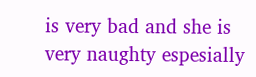is very bad and she is very naughty espesially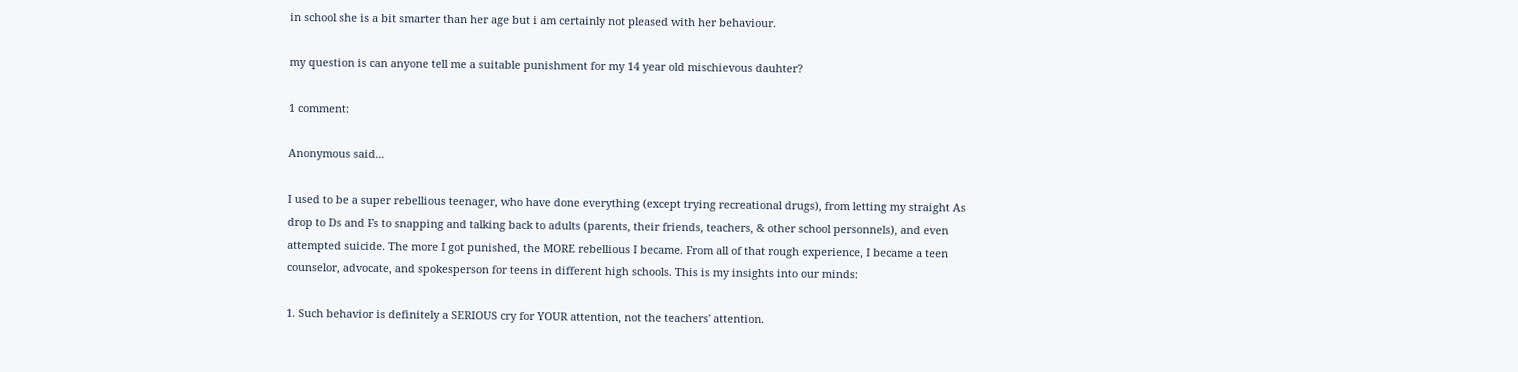in school she is a bit smarter than her age but i am certainly not pleased with her behaviour.

my question is can anyone tell me a suitable punishment for my 14 year old mischievous dauhter?

1 comment:

Anonymous said...

I used to be a super rebellious teenager, who have done everything (except trying recreational drugs), from letting my straight As drop to Ds and Fs to snapping and talking back to adults (parents, their friends, teachers, & other school personnels), and even attempted suicide. The more I got punished, the MORE rebellious I became. From all of that rough experience, I became a teen counselor, advocate, and spokesperson for teens in different high schools. This is my insights into our minds:

1. Such behavior is definitely a SERIOUS cry for YOUR attention, not the teachers' attention.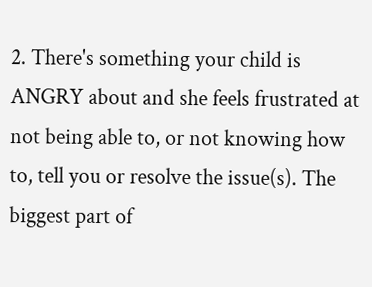2. There's something your child is ANGRY about and she feels frustrated at not being able to, or not knowing how to, tell you or resolve the issue(s). The biggest part of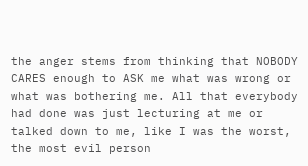the anger stems from thinking that NOBODY CARES enough to ASK me what was wrong or what was bothering me. All that everybody had done was just lecturing at me or talked down to me, like I was the worst, the most evil person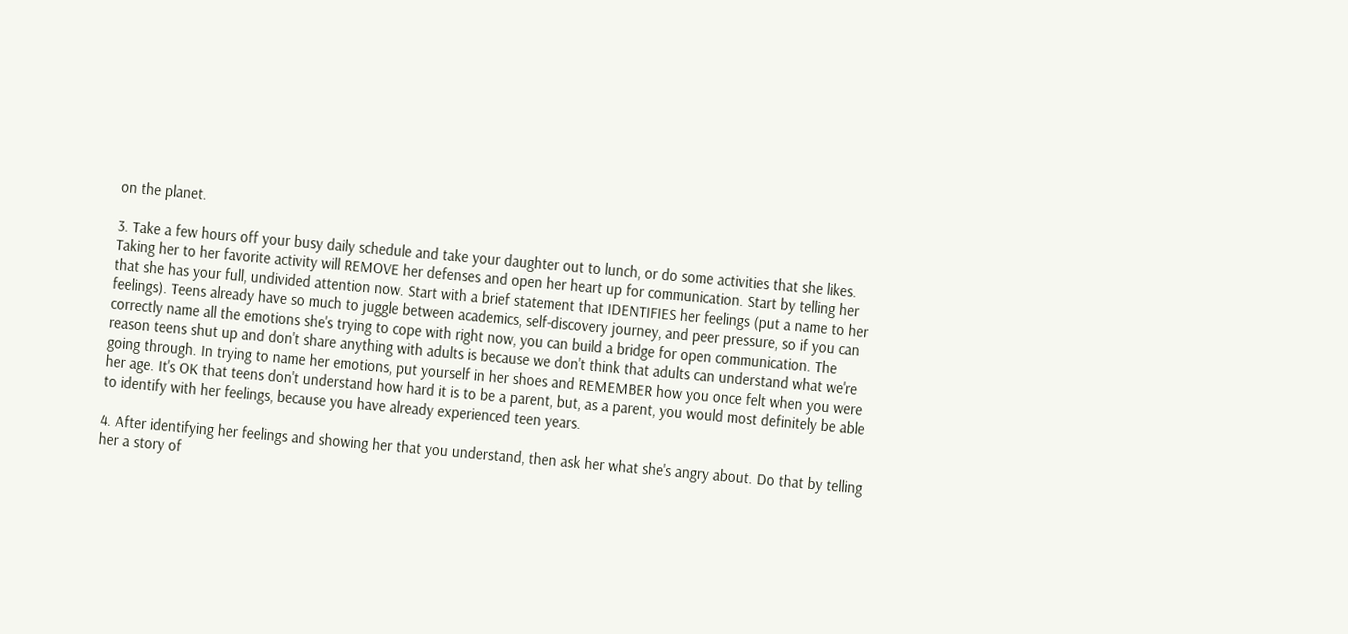on the planet.

3. Take a few hours off your busy daily schedule and take your daughter out to lunch, or do some activities that she likes. Taking her to her favorite activity will REMOVE her defenses and open her heart up for communication. Start by telling her that she has your full, undivided attention now. Start with a brief statement that IDENTIFIES her feelings (put a name to her feelings). Teens already have so much to juggle between academics, self-discovery journey, and peer pressure, so if you can correctly name all the emotions she's trying to cope with right now, you can build a bridge for open communication. The reason teens shut up and don't share anything with adults is because we don't think that adults can understand what we're going through. In trying to name her emotions, put yourself in her shoes and REMEMBER how you once felt when you were her age. It's OK that teens don't understand how hard it is to be a parent, but, as a parent, you would most definitely be able to identify with her feelings, because you have already experienced teen years.

4. After identifying her feelings and showing her that you understand, then ask her what she's angry about. Do that by telling her a story of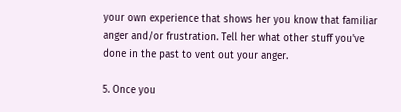your own experience that shows her you know that familiar anger and/or frustration. Tell her what other stuff you've done in the past to vent out your anger.

5. Once you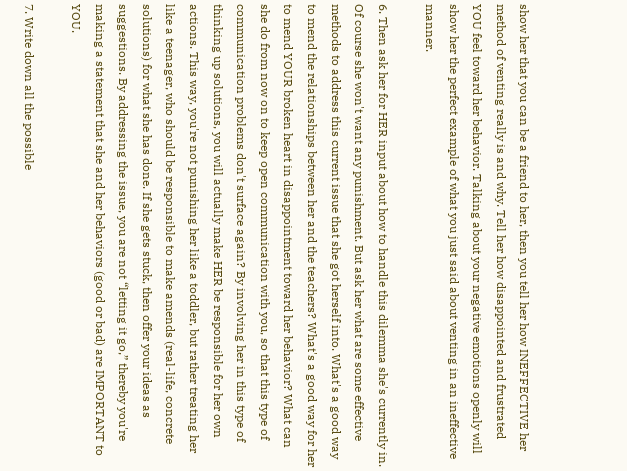show her that you can be a friend to her, then you tell her how INEFFECTIVE her method of venting really is and why. Tell her how disappointed and frustrated YOU feel toward her behavior. Talking about your negative emotions openly will show her the perfect example of what you just said about venting in an ineffective manner.

6. Then ask her for HER input about how to handle this dilemma she's currently in. Of course she won't want any punishment. But ask her what are some effective methods to address this current issue that she got herself into. What's a good way to mend the relationships between her and the teachers? What's a good way for her to mend YOUR broken heart in disappointment toward her behavior? What can she do from now on to keep open communication with you, so that this type of communication problems don't surface again? By involving her in this type of thinking up solutions, you will actually make HER be responsible for her own actions. This way, you're not punishing her like a toddler, but rather treating her like a teenager, who should be responsible to make amends (real-life, concrete solutions) for what she has done. If she gets stuck, then offer your ideas as suggestions. By addressing the issue, you are not “letting it go,” thereby you're making a statement that she and her behaviors (good or bad) are IMPORTANT to YOU.

7. Write down all the possible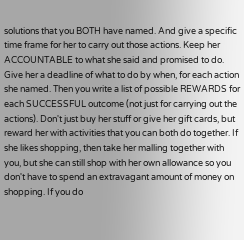solutions that you BOTH have named. And give a specific time frame for her to carry out those actions. Keep her ACCOUNTABLE to what she said and promised to do. Give her a deadline of what to do by when, for each action she named. Then you write a list of possible REWARDS for each SUCCESSFUL outcome (not just for carrying out the actions). Don't just buy her stuff or give her gift cards, but reward her with activities that you can both do together. If she likes shopping, then take her malling together with you, but she can still shop with her own allowance so you don't have to spend an extravagant amount of money on shopping. If you do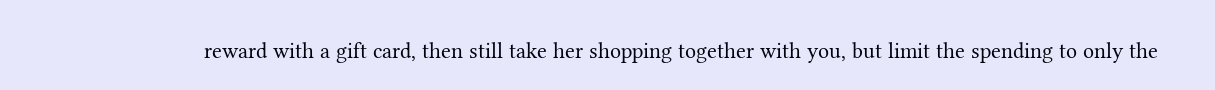reward with a gift card, then still take her shopping together with you, but limit the spending to only the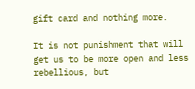gift card and nothing more.

It is not punishment that will get us to be more open and less rebellious, but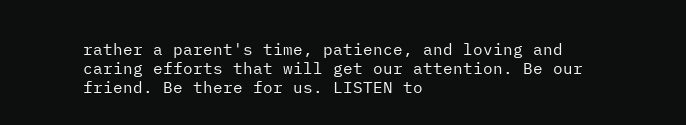rather a parent's time, patience, and loving and caring efforts that will get our attention. Be our friend. Be there for us. LISTEN to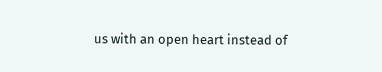us with an open heart instead of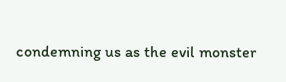condemning us as the evil monster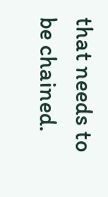that needs to be chained.